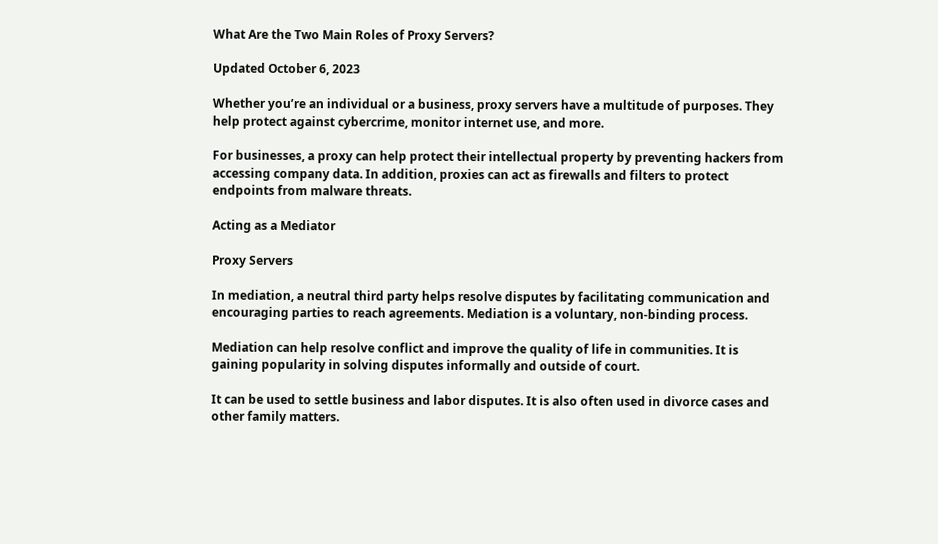What Are the Two Main Roles of Proxy Servers?

Updated October 6, 2023

Whether you’re an individual or a business, proxy servers have a multitude of purposes. They help protect against cybercrime, monitor internet use, and more.

For businesses, a proxy can help protect their intellectual property by preventing hackers from accessing company data. In addition, proxies can act as firewalls and filters to protect endpoints from malware threats.

Acting as a Mediator

Proxy Servers

In mediation, a neutral third party helps resolve disputes by facilitating communication and encouraging parties to reach agreements. Mediation is a voluntary, non-binding process.

Mediation can help resolve conflict and improve the quality of life in communities. It is gaining popularity in solving disputes informally and outside of court.

It can be used to settle business and labor disputes. It is also often used in divorce cases and other family matters.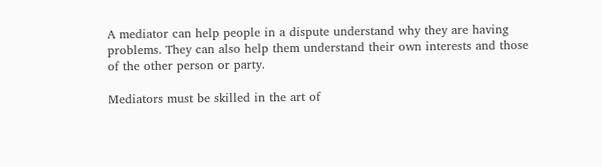A mediator can help people in a dispute understand why they are having problems. They can also help them understand their own interests and those of the other person or party.

Mediators must be skilled in the art of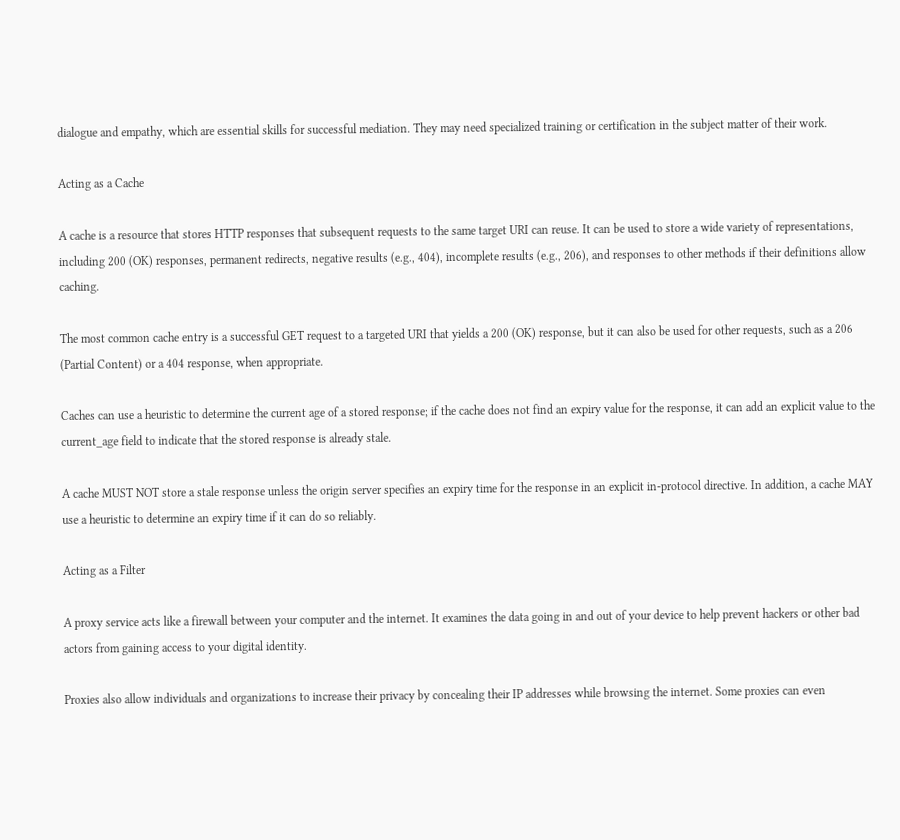dialogue and empathy, which are essential skills for successful mediation. They may need specialized training or certification in the subject matter of their work.

Acting as a Cache

A cache is a resource that stores HTTP responses that subsequent requests to the same target URI can reuse. It can be used to store a wide variety of representations, including 200 (OK) responses, permanent redirects, negative results (e.g., 404), incomplete results (e.g., 206), and responses to other methods if their definitions allow caching.

The most common cache entry is a successful GET request to a targeted URI that yields a 200 (OK) response, but it can also be used for other requests, such as a 206 (Partial Content) or a 404 response, when appropriate.

Caches can use a heuristic to determine the current age of a stored response; if the cache does not find an expiry value for the response, it can add an explicit value to the current_age field to indicate that the stored response is already stale.

A cache MUST NOT store a stale response unless the origin server specifies an expiry time for the response in an explicit in-protocol directive. In addition, a cache MAY use a heuristic to determine an expiry time if it can do so reliably.

Acting as a Filter

A proxy service acts like a firewall between your computer and the internet. It examines the data going in and out of your device to help prevent hackers or other bad actors from gaining access to your digital identity.

Proxies also allow individuals and organizations to increase their privacy by concealing their IP addresses while browsing the internet. Some proxies can even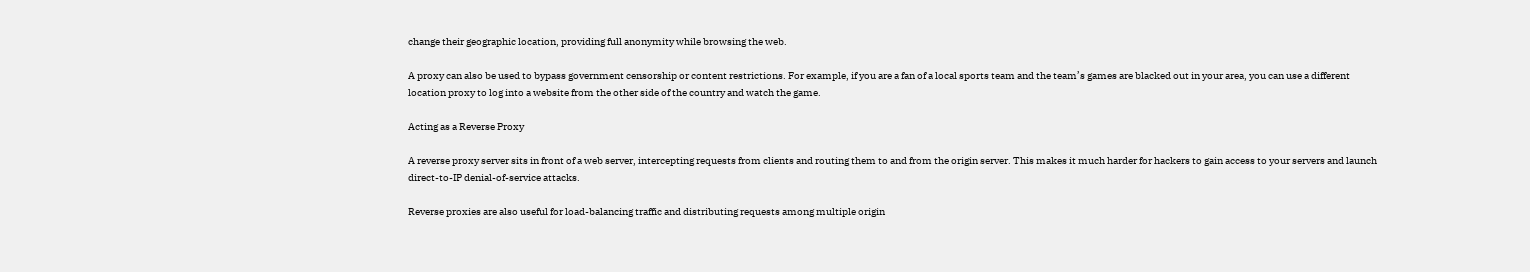change their geographic location, providing full anonymity while browsing the web.

A proxy can also be used to bypass government censorship or content restrictions. For example, if you are a fan of a local sports team and the team’s games are blacked out in your area, you can use a different location proxy to log into a website from the other side of the country and watch the game.

Acting as a Reverse Proxy

A reverse proxy server sits in front of a web server, intercepting requests from clients and routing them to and from the origin server. This makes it much harder for hackers to gain access to your servers and launch direct-to-IP denial-of-service attacks.

Reverse proxies are also useful for load-balancing traffic and distributing requests among multiple origin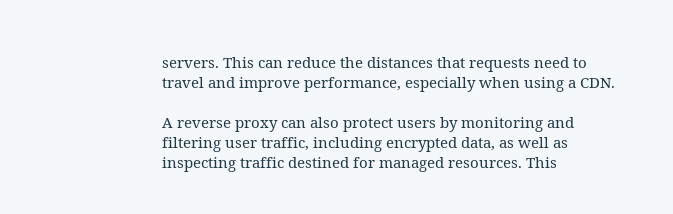servers. This can reduce the distances that requests need to travel and improve performance, especially when using a CDN.

A reverse proxy can also protect users by monitoring and filtering user traffic, including encrypted data, as well as inspecting traffic destined for managed resources. This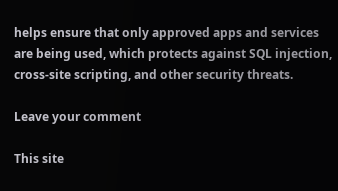helps ensure that only approved apps and services are being used, which protects against SQL injection, cross-site scripting, and other security threats.

Leave your comment

This site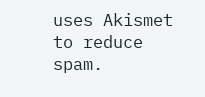uses Akismet to reduce spam.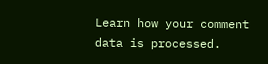Learn how your comment data is processed.